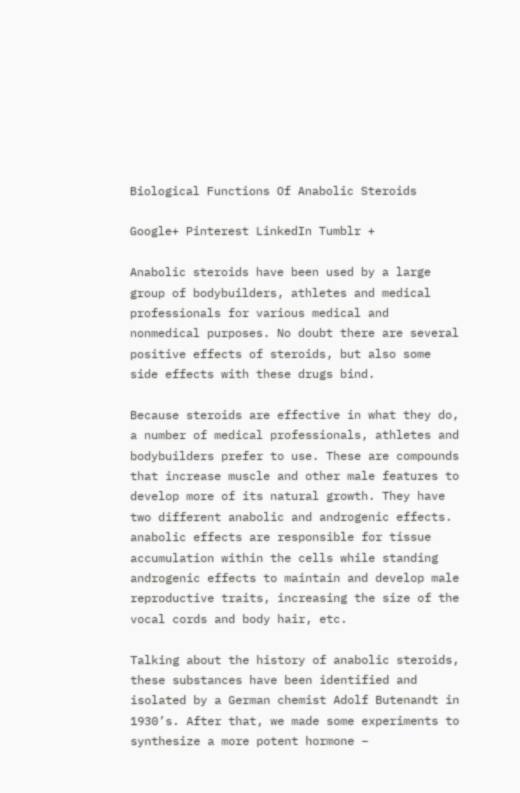Biological Functions Of Anabolic Steroids

Google+ Pinterest LinkedIn Tumblr +

Anabolic steroids have been used by a large group of bodybuilders, athletes and medical professionals for various medical and nonmedical purposes. No doubt there are several positive effects of steroids, but also some side effects with these drugs bind.

Because steroids are effective in what they do, a number of medical professionals, athletes and bodybuilders prefer to use. These are compounds that increase muscle and other male features to develop more of its natural growth. They have two different anabolic and androgenic effects. anabolic effects are responsible for tissue accumulation within the cells while standing androgenic effects to maintain and develop male reproductive traits, increasing the size of the vocal cords and body hair, etc.

Talking about the history of anabolic steroids, these substances have been identified and isolated by a German chemist Adolf Butenandt in 1930’s. After that, we made some experiments to synthesize a more potent hormone –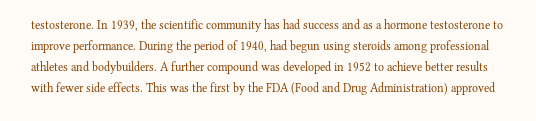testosterone. In 1939, the scientific community has had success and as a hormone testosterone to improve performance. During the period of 1940, had begun using steroids among professional athletes and bodybuilders. A further compound was developed in 1952 to achieve better results with fewer side effects. This was the first by the FDA (Food and Drug Administration) approved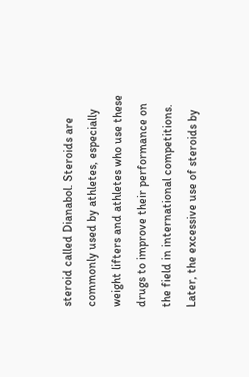steroid called Dianabol. Steroids are commonly used by athletes, especially weight lifters and athletes who use these drugs to improve their performance on the field in international competitions. Later, the excessive use of steroids by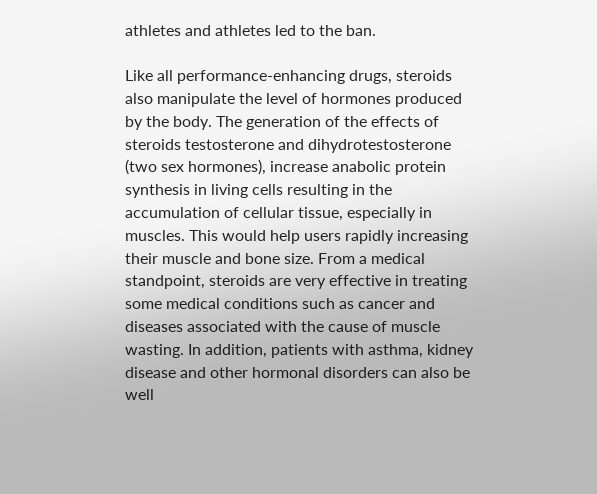athletes and athletes led to the ban.

Like all performance-enhancing drugs, steroids also manipulate the level of hormones produced by the body. The generation of the effects of steroids testosterone and dihydrotestosterone (two sex hormones), increase anabolic protein synthesis in living cells resulting in the accumulation of cellular tissue, especially in muscles. This would help users rapidly increasing their muscle and bone size. From a medical standpoint, steroids are very effective in treating some medical conditions such as cancer and diseases associated with the cause of muscle wasting. In addition, patients with asthma, kidney disease and other hormonal disorders can also be well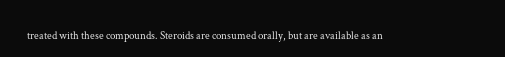treated with these compounds. Steroids are consumed orally, but are available as an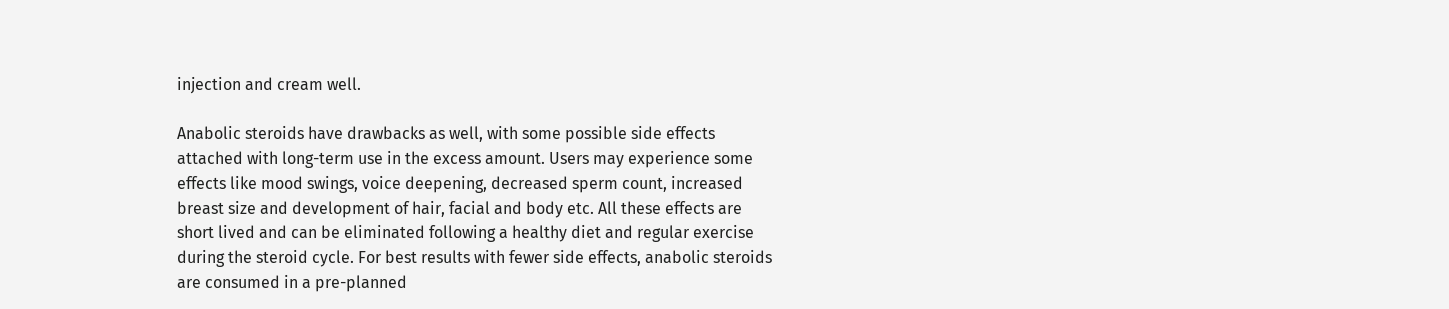injection and cream well.

Anabolic steroids have drawbacks as well, with some possible side effects attached with long-term use in the excess amount. Users may experience some effects like mood swings, voice deepening, decreased sperm count, increased breast size and development of hair, facial and body etc. All these effects are short lived and can be eliminated following a healthy diet and regular exercise during the steroid cycle. For best results with fewer side effects, anabolic steroids are consumed in a pre-planned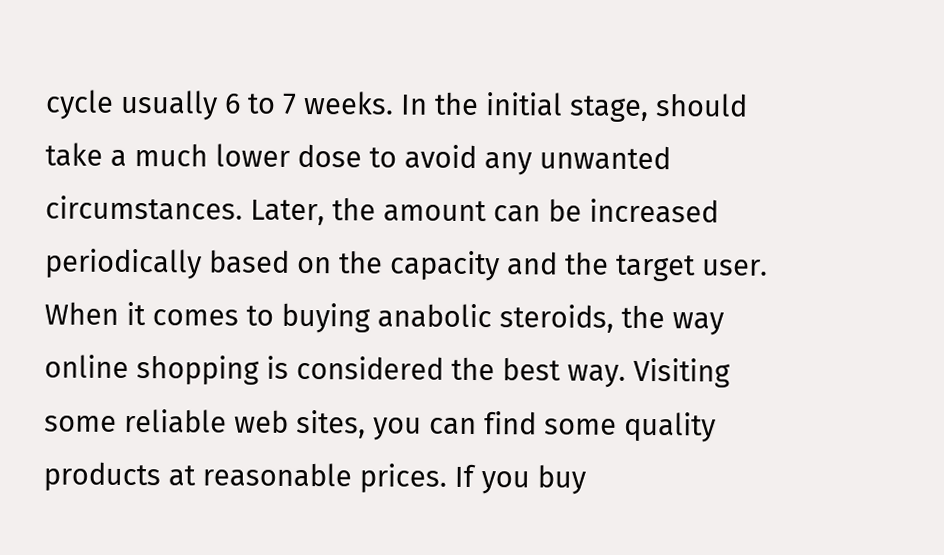cycle usually 6 to 7 weeks. In the initial stage, should take a much lower dose to avoid any unwanted circumstances. Later, the amount can be increased periodically based on the capacity and the target user. When it comes to buying anabolic steroids, the way online shopping is considered the best way. Visiting some reliable web sites, you can find some quality products at reasonable prices. If you buy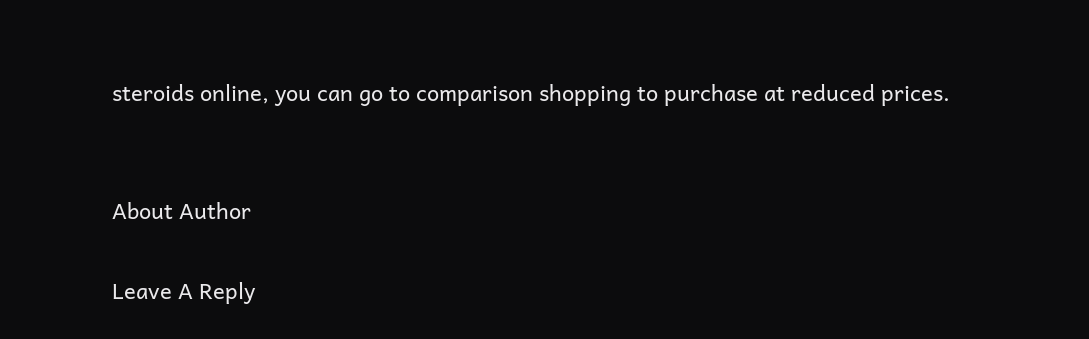steroids online, you can go to comparison shopping to purchase at reduced prices.


About Author

Leave A Reply